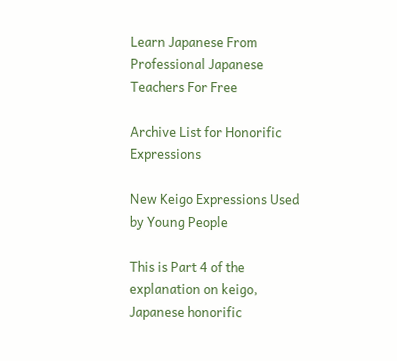Learn Japanese From Professional Japanese Teachers For Free

Archive List for Honorific Expressions

New Keigo Expressions Used by Young People

This is Part 4 of the explanation on keigo, Japanese honorific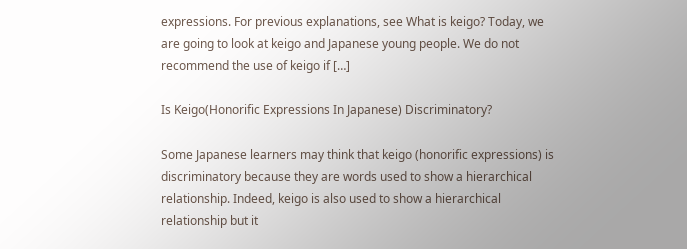expressions. For previous explanations, see What is keigo? Today, we are going to look at keigo and Japanese young people. We do not recommend the use of keigo if […]

Is Keigo(Honorific Expressions In Japanese) Discriminatory?

Some Japanese learners may think that keigo (honorific expressions) is discriminatory because they are words used to show a hierarchical relationship. Indeed, keigo is also used to show a hierarchical relationship but it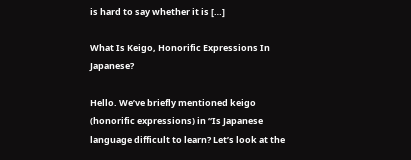is hard to say whether it is […]

What Is Keigo, Honorific Expressions In Japanese?

Hello. We’ve briefly mentioned keigo (honorific expressions) in “Is Japanese language difficult to learn? Let’s look at the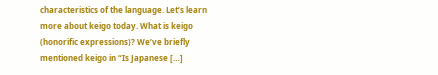characteristics of the language. Let’s learn more about keigo today. What is keigo (honorific expressions)? We’ve briefly mentioned keigo in “Is Japanese […]